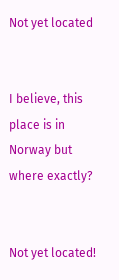Not yet located


I believe, this place is in Norway but where exactly?


Not yet located!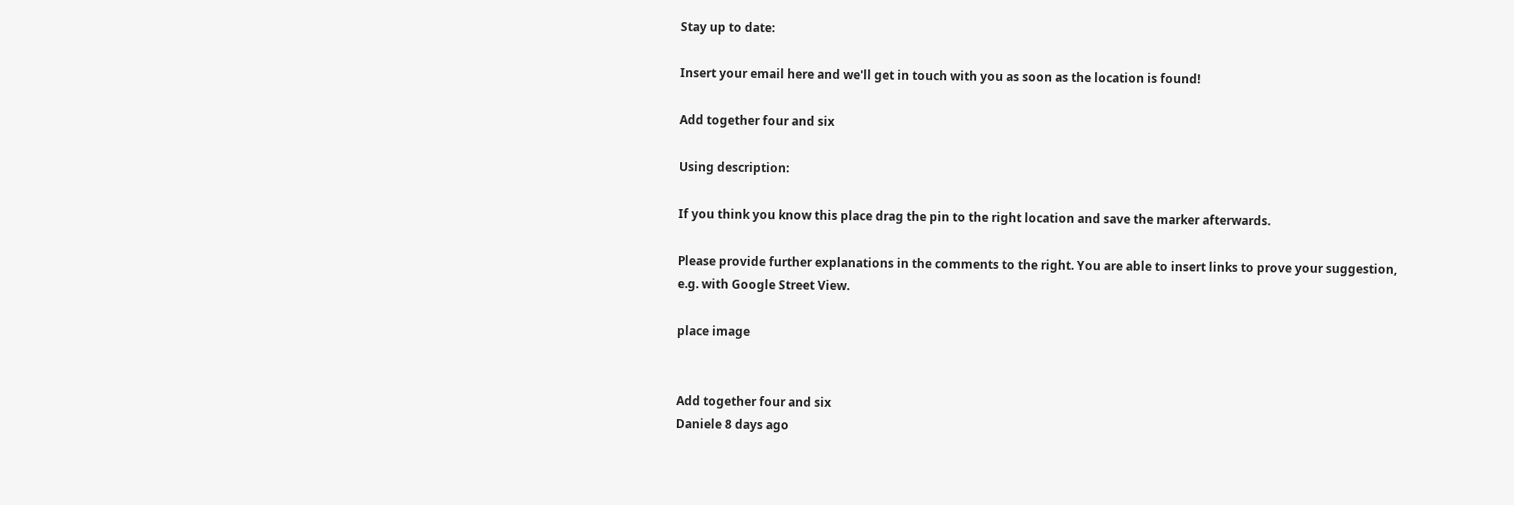Stay up to date:

Insert your email here and we'll get in touch with you as soon as the location is found!

Add together four and six

Using description:

If you think you know this place drag the pin to the right location and save the marker afterwards.

Please provide further explanations in the comments to the right. You are able to insert links to prove your suggestion, e.g. with Google Street View.

place image


Add together four and six
Daniele 8 days ago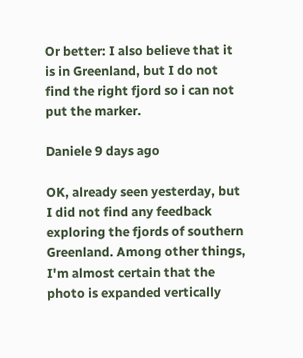Or better: I also believe that it is in Greenland, but I do not find the right fjord so i can not put the marker.

Daniele 9 days ago

OK, already seen yesterday, but I did not find any feedback exploring the fjords of southern Greenland. Among other things, I'm almost certain that the photo is expanded vertically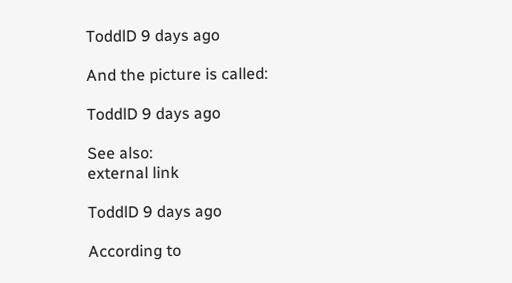ToddlD 9 days ago

And the picture is called:

ToddlD 9 days ago

See also:
external link

ToddlD 9 days ago

According to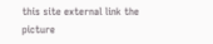this site external link the picture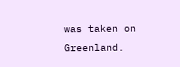was taken on Greenland.